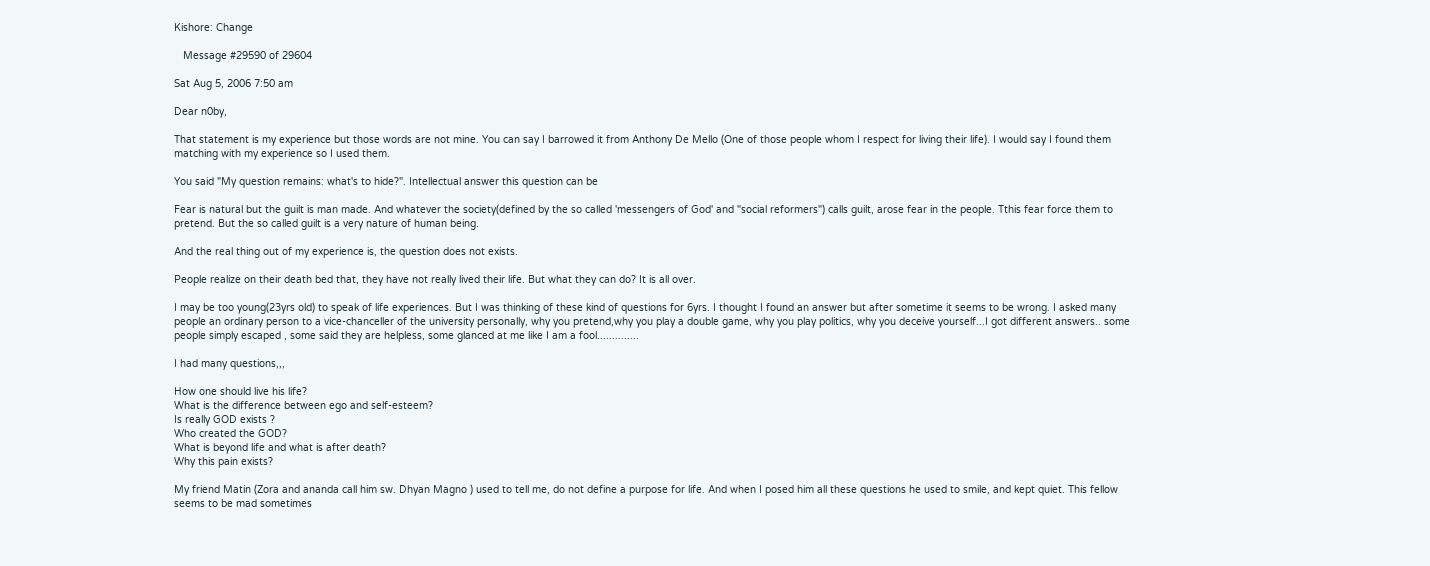Kishore: Change

   Message #29590 of 29604

Sat Aug 5, 2006 7:50 am

Dear n0by,

That statement is my experience but those words are not mine. You can say I barrowed it from Anthony De Mello (One of those people whom I respect for living their life). I would say I found them matching with my experience so I used them.

You said "My question remains: what's to hide?". Intellectual answer this question can be

Fear is natural but the guilt is man made. And whatever the society(defined by the so called 'messengers of God' and "social reformers") calls guilt, arose fear in the people. Tthis fear force them to pretend. But the so called guilt is a very nature of human being.

And the real thing out of my experience is, the question does not exists.

People realize on their death bed that, they have not really lived their life. But what they can do? It is all over.

I may be too young(23yrs old) to speak of life experiences. But I was thinking of these kind of questions for 6yrs. I thought I found an answer but after sometime it seems to be wrong. I asked many people an ordinary person to a vice-chanceller of the university personally, why you pretend,why you play a double game, why you play politics, why you deceive yourself...I got different answers.. some people simply escaped , some said they are helpless, some glanced at me like I am a fool..............

I had many questions,,,

How one should live his life?
What is the difference between ego and self-esteem?
Is really GOD exists ?
Who created the GOD?
What is beyond life and what is after death?
Why this pain exists?

My friend Matin (Zora and ananda call him sw. Dhyan Magno ) used to tell me, do not define a purpose for life. And when I posed him all these questions he used to smile, and kept quiet. This fellow seems to be mad sometimes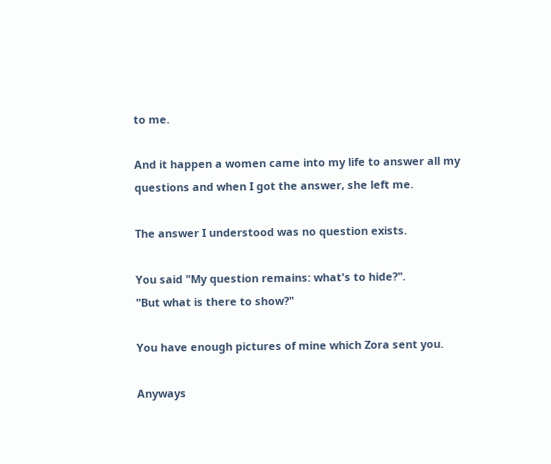to me.

And it happen a women came into my life to answer all my questions and when I got the answer, she left me.

The answer I understood was no question exists.

You said "My question remains: what's to hide?".
"But what is there to show?"

You have enough pictures of mine which Zora sent you.

Anyways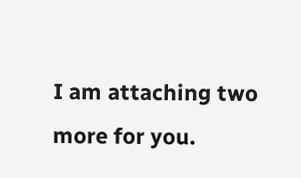I am attaching two more for you.